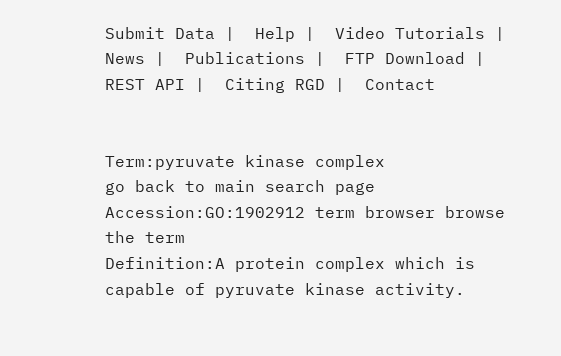Submit Data |  Help |  Video Tutorials |  News |  Publications |  FTP Download |  REST API |  Citing RGD |  Contact


Term:pyruvate kinase complex
go back to main search page
Accession:GO:1902912 term browser browse the term
Definition:A protein complex which is capable of pyruvate kinase activity.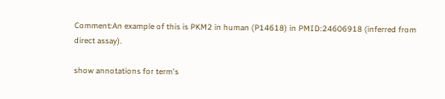Comment:An example of this is PKM2 in human (P14618) in PMID:24606918 (inferred from direct assay).

show annotations for term's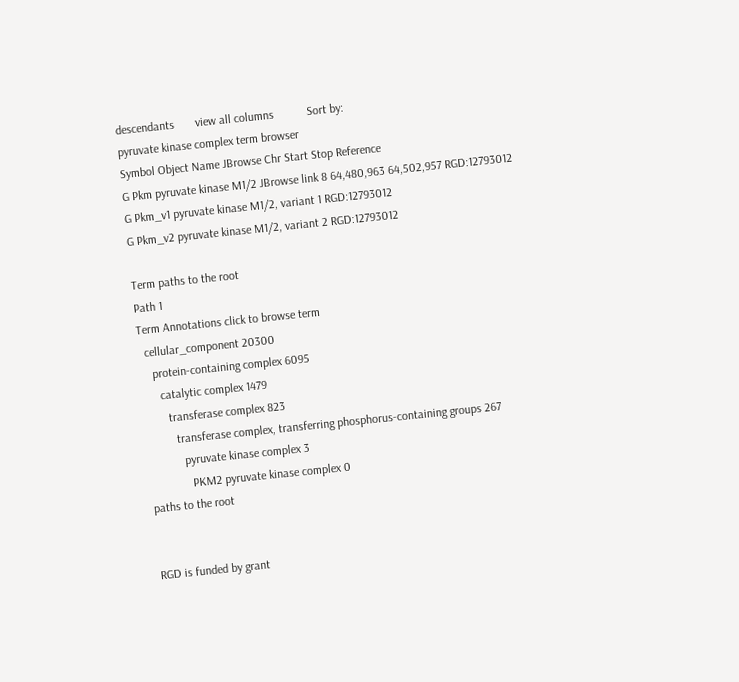descendants       view all columns           Sort by:
pyruvate kinase complex term browser
Symbol Object Name JBrowse Chr Start Stop Reference
G Pkm pyruvate kinase M1/2 JBrowse link 8 64,480,963 64,502,957 RGD:12793012
G Pkm_v1 pyruvate kinase M1/2, variant 1 RGD:12793012
G Pkm_v2 pyruvate kinase M1/2, variant 2 RGD:12793012

Term paths to the root
Path 1
Term Annotations click to browse term
  cellular_component 20300
    protein-containing complex 6095
      catalytic complex 1479
        transferase complex 823
          transferase complex, transferring phosphorus-containing groups 267
            pyruvate kinase complex 3
              PKM2 pyruvate kinase complex 0
paths to the root


RGD is funded by grant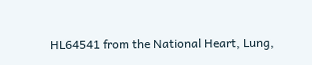HL64541 from the National Heart, Lung,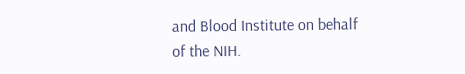and Blood Institute on behalf of the NIH.